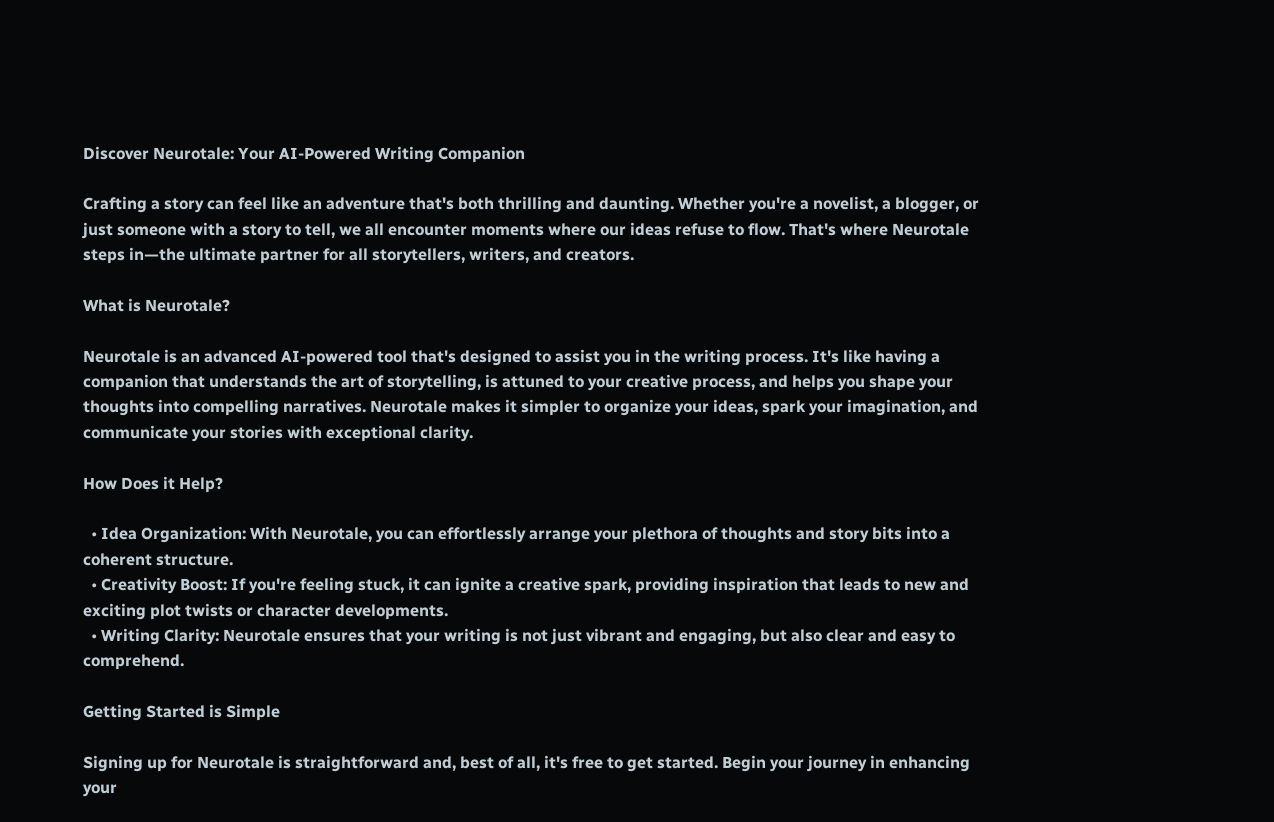Discover Neurotale: Your AI-Powered Writing Companion

Crafting a story can feel like an adventure that's both thrilling and daunting. Whether you're a novelist, a blogger, or just someone with a story to tell, we all encounter moments where our ideas refuse to flow. That's where Neurotale steps in—the ultimate partner for all storytellers, writers, and creators.

What is Neurotale?

Neurotale is an advanced AI-powered tool that's designed to assist you in the writing process. It's like having a companion that understands the art of storytelling, is attuned to your creative process, and helps you shape your thoughts into compelling narratives. Neurotale makes it simpler to organize your ideas, spark your imagination, and communicate your stories with exceptional clarity.

How Does it Help?

  • Idea Organization: With Neurotale, you can effortlessly arrange your plethora of thoughts and story bits into a coherent structure.
  • Creativity Boost: If you're feeling stuck, it can ignite a creative spark, providing inspiration that leads to new and exciting plot twists or character developments.
  • Writing Clarity: Neurotale ensures that your writing is not just vibrant and engaging, but also clear and easy to comprehend.

Getting Started is Simple

Signing up for Neurotale is straightforward and, best of all, it's free to get started. Begin your journey in enhancing your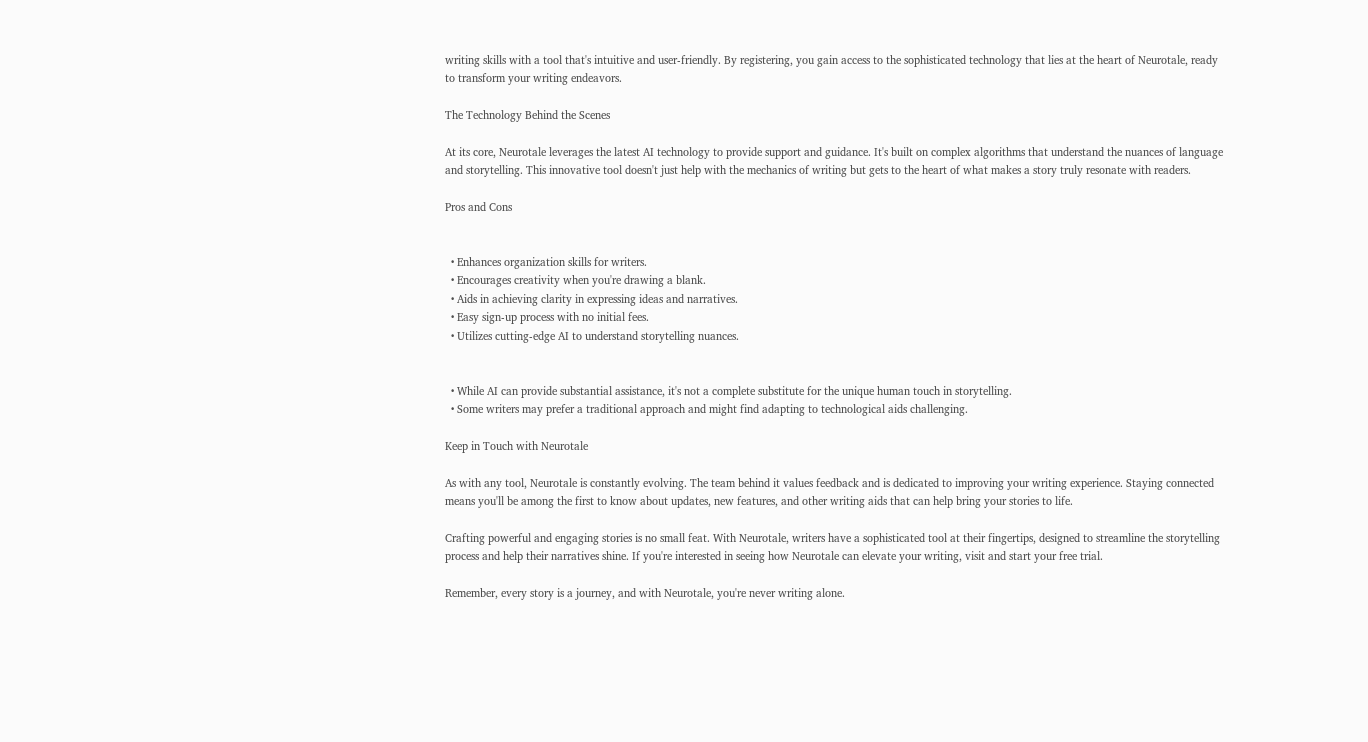writing skills with a tool that's intuitive and user-friendly. By registering, you gain access to the sophisticated technology that lies at the heart of Neurotale, ready to transform your writing endeavors.

The Technology Behind the Scenes

At its core, Neurotale leverages the latest AI technology to provide support and guidance. It's built on complex algorithms that understand the nuances of language and storytelling. This innovative tool doesn't just help with the mechanics of writing but gets to the heart of what makes a story truly resonate with readers.

Pros and Cons


  • Enhances organization skills for writers.
  • Encourages creativity when you're drawing a blank.
  • Aids in achieving clarity in expressing ideas and narratives.
  • Easy sign-up process with no initial fees.
  • Utilizes cutting-edge AI to understand storytelling nuances.


  • While AI can provide substantial assistance, it's not a complete substitute for the unique human touch in storytelling.
  • Some writers may prefer a traditional approach and might find adapting to technological aids challenging.

Keep in Touch with Neurotale

As with any tool, Neurotale is constantly evolving. The team behind it values feedback and is dedicated to improving your writing experience. Staying connected means you'll be among the first to know about updates, new features, and other writing aids that can help bring your stories to life.

Crafting powerful and engaging stories is no small feat. With Neurotale, writers have a sophisticated tool at their fingertips, designed to streamline the storytelling process and help their narratives shine. If you're interested in seeing how Neurotale can elevate your writing, visit and start your free trial.

Remember, every story is a journey, and with Neurotale, you're never writing alone.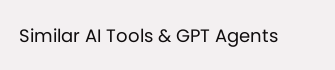Similar AI Tools & GPT Agents